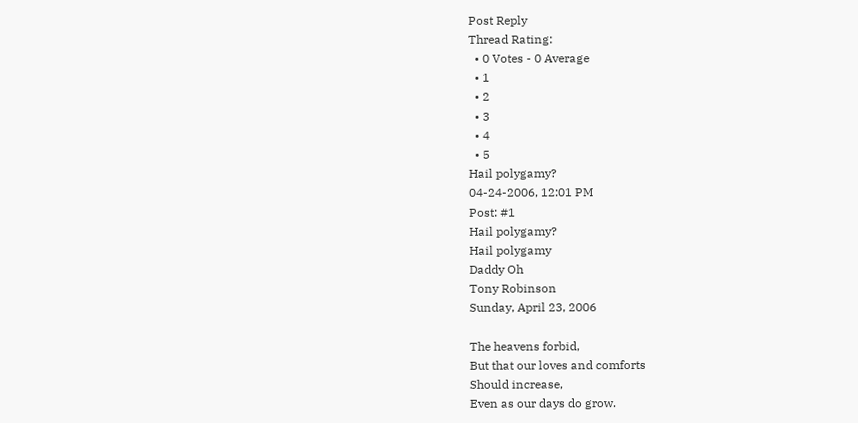Post Reply
Thread Rating:
  • 0 Votes - 0 Average
  • 1
  • 2
  • 3
  • 4
  • 5
Hail polygamy?
04-24-2006, 12:01 PM
Post: #1
Hail polygamy?
Hail polygamy
Daddy Oh
Tony Robinson
Sunday, April 23, 2006

The heavens forbid,
But that our loves and comforts
Should increase,
Even as our days do grow.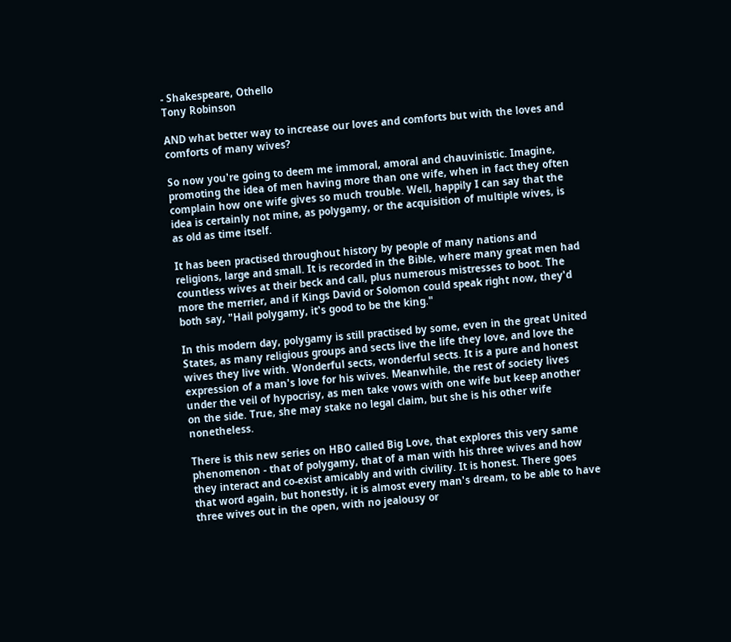- Shakespeare, Othello
Tony Robinson

AND what better way to increase our loves and comforts but with the loves and comforts of many wives?

So now you're going to deem me immoral, amoral and chauvinistic. Imagine, promoting the idea of men having more than one wife, when in fact they often complain how one wife gives so much trouble. Well, happily I can say that the idea is certainly not mine, as polygamy, or the acquisition of multiple wives, is as old as time itself.

It has been practised throughout history by people of many nations and religions, large and small. It is recorded in the Bible, where many great men had countless wives at their beck and call, plus numerous mistresses to boot. The more the merrier, and if Kings David or Solomon could speak right now, they'd both say, "Hail polygamy, it's good to be the king."

In this modern day, polygamy is still practised by some, even in the great United States, as many religious groups and sects live the life they love, and love the wives they live with. Wonderful sects, wonderful sects. It is a pure and honest expression of a man's love for his wives. Meanwhile, the rest of society lives under the veil of hypocrisy, as men take vows with one wife but keep another on the side. True, she may stake no legal claim, but she is his other wife nonetheless.

There is this new series on HBO called Big Love, that explores this very same phenomenon - that of polygamy, that of a man with his three wives and how they interact and co-exist amicably and with civility. It is honest. There goes that word again, but honestly, it is almost every man's dream, to be able to have three wives out in the open, with no jealousy or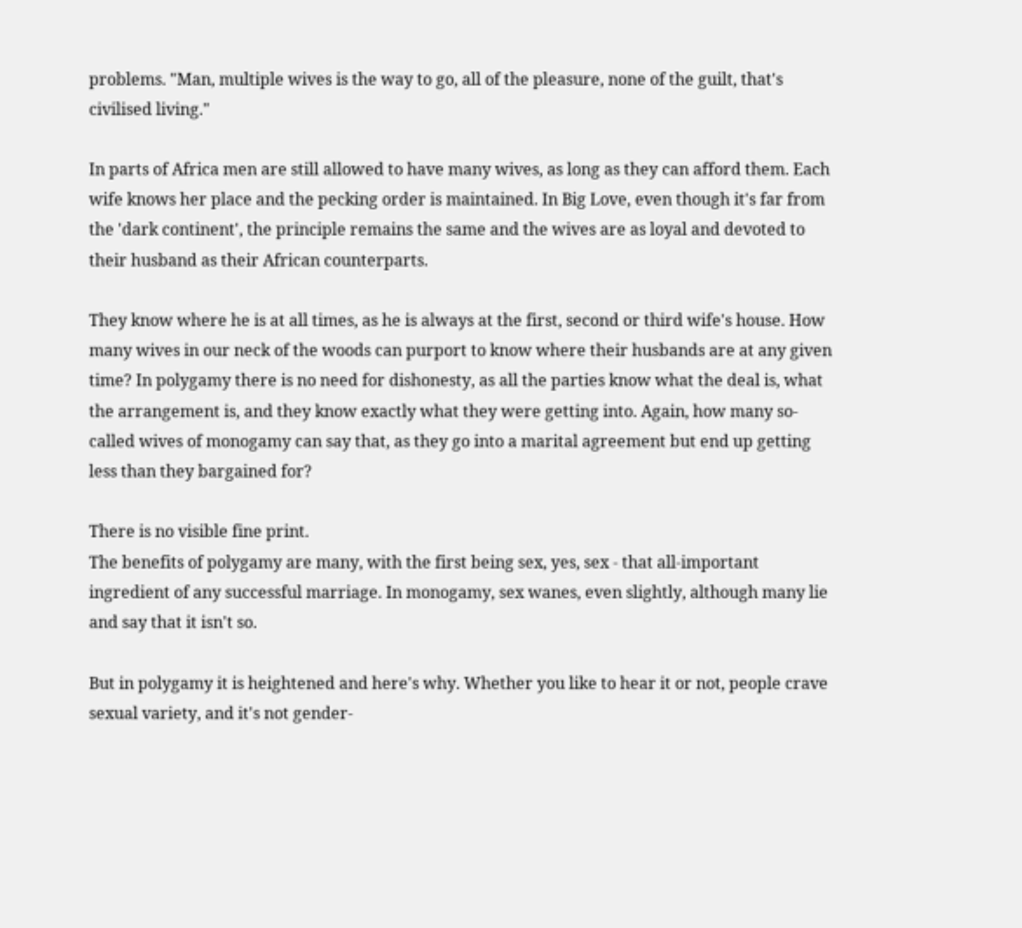problems. "Man, multiple wives is the way to go, all of the pleasure, none of the guilt, that's civilised living."

In parts of Africa men are still allowed to have many wives, as long as they can afford them. Each wife knows her place and the pecking order is maintained. In Big Love, even though it's far from the 'dark continent', the principle remains the same and the wives are as loyal and devoted to their husband as their African counterparts.

They know where he is at all times, as he is always at the first, second or third wife's house. How many wives in our neck of the woods can purport to know where their husbands are at any given time? In polygamy there is no need for dishonesty, as all the parties know what the deal is, what the arrangement is, and they know exactly what they were getting into. Again, how many so-called wives of monogamy can say that, as they go into a marital agreement but end up getting less than they bargained for?

There is no visible fine print.
The benefits of polygamy are many, with the first being sex, yes, sex - that all-important ingredient of any successful marriage. In monogamy, sex wanes, even slightly, although many lie and say that it isn't so.

But in polygamy it is heightened and here's why. Whether you like to hear it or not, people crave sexual variety, and it's not gender-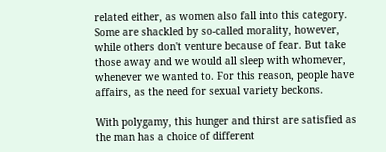related either, as women also fall into this category. Some are shackled by so-called morality, however, while others don't venture because of fear. But take those away and we would all sleep with whomever, whenever we wanted to. For this reason, people have affairs, as the need for sexual variety beckons.

With polygamy, this hunger and thirst are satisfied as the man has a choice of different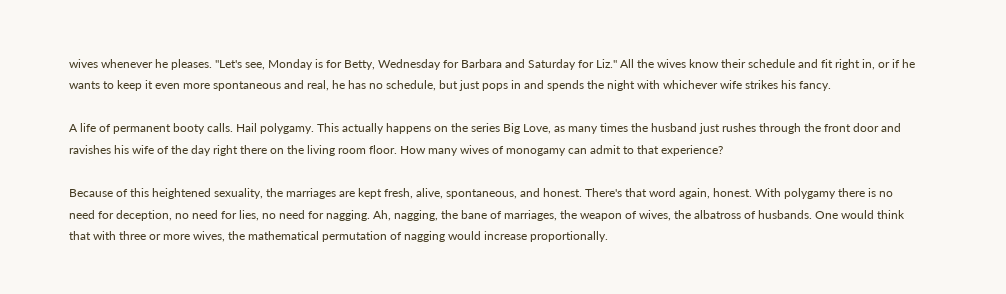wives whenever he pleases. "Let's see, Monday is for Betty, Wednesday for Barbara and Saturday for Liz." All the wives know their schedule and fit right in, or if he wants to keep it even more spontaneous and real, he has no schedule, but just pops in and spends the night with whichever wife strikes his fancy.

A life of permanent booty calls. Hail polygamy. This actually happens on the series Big Love, as many times the husband just rushes through the front door and ravishes his wife of the day right there on the living room floor. How many wives of monogamy can admit to that experience?

Because of this heightened sexuality, the marriages are kept fresh, alive, spontaneous, and honest. There's that word again, honest. With polygamy there is no need for deception, no need for lies, no need for nagging. Ah, nagging, the bane of marriages, the weapon of wives, the albatross of husbands. One would think that with three or more wives, the mathematical permutation of nagging would increase proportionally.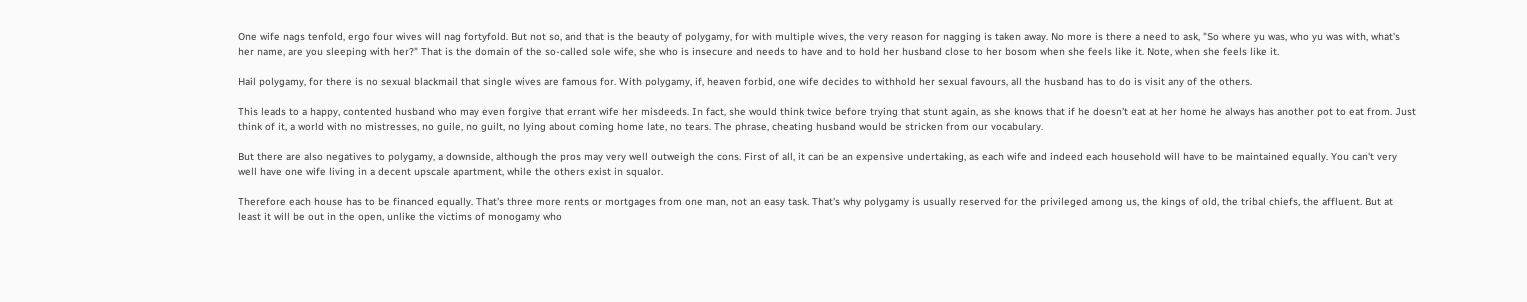One wife nags tenfold, ergo four wives will nag fortyfold. But not so, and that is the beauty of polygamy, for with multiple wives, the very reason for nagging is taken away. No more is there a need to ask, "So where yu was, who yu was with, what's her name, are you sleeping with her?" That is the domain of the so-called sole wife, she who is insecure and needs to have and to hold her husband close to her bosom when she feels like it. Note, when she feels like it.

Hail polygamy, for there is no sexual blackmail that single wives are famous for. With polygamy, if, heaven forbid, one wife decides to withhold her sexual favours, all the husband has to do is visit any of the others.

This leads to a happy, contented husband who may even forgive that errant wife her misdeeds. In fact, she would think twice before trying that stunt again, as she knows that if he doesn't eat at her home he always has another pot to eat from. Just think of it, a world with no mistresses, no guile, no guilt, no lying about coming home late, no tears. The phrase, cheating husband would be stricken from our vocabulary.

But there are also negatives to polygamy, a downside, although the pros may very well outweigh the cons. First of all, it can be an expensive undertaking, as each wife and indeed each household will have to be maintained equally. You can't very well have one wife living in a decent upscale apartment, while the others exist in squalor.

Therefore each house has to be financed equally. That's three more rents or mortgages from one man, not an easy task. That's why polygamy is usually reserved for the privileged among us, the kings of old, the tribal chiefs, the affluent. But at least it will be out in the open, unlike the victims of monogamy who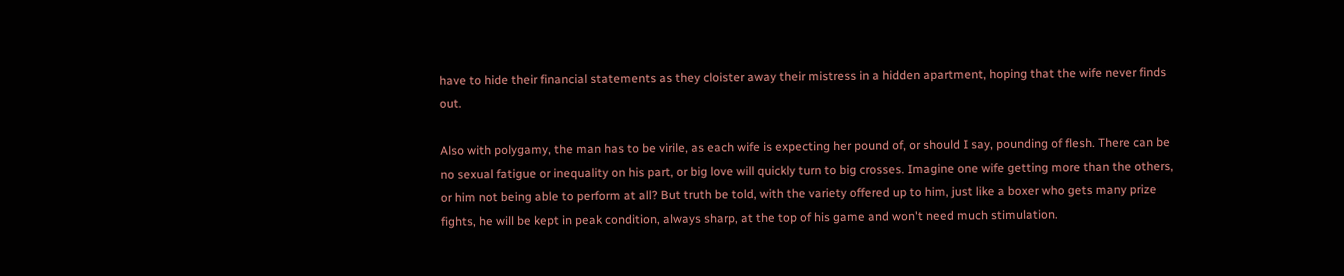have to hide their financial statements as they cloister away their mistress in a hidden apartment, hoping that the wife never finds out.

Also with polygamy, the man has to be virile, as each wife is expecting her pound of, or should I say, pounding of flesh. There can be no sexual fatigue or inequality on his part, or big love will quickly turn to big crosses. Imagine one wife getting more than the others, or him not being able to perform at all? But truth be told, with the variety offered up to him, just like a boxer who gets many prize fights, he will be kept in peak condition, always sharp, at the top of his game and won't need much stimulation.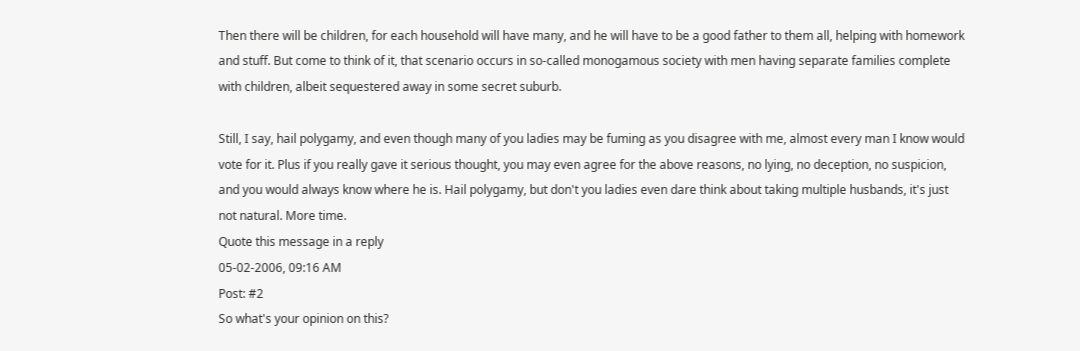Then there will be children, for each household will have many, and he will have to be a good father to them all, helping with homework and stuff. But come to think of it, that scenario occurs in so-called monogamous society with men having separate families complete with children, albeit sequestered away in some secret suburb.

Still, I say, hail polygamy, and even though many of you ladies may be fuming as you disagree with me, almost every man I know would vote for it. Plus if you really gave it serious thought, you may even agree for the above reasons, no lying, no deception, no suspicion, and you would always know where he is. Hail polygamy, but don't you ladies even dare think about taking multiple husbands, it's just not natural. More time.
Quote this message in a reply
05-02-2006, 09:16 AM
Post: #2
So what's your opinion on this?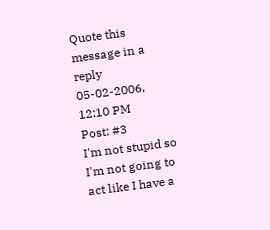Quote this message in a reply
05-02-2006, 12:10 PM
Post: #3
I'm not stupid so I'm not going to act like I have a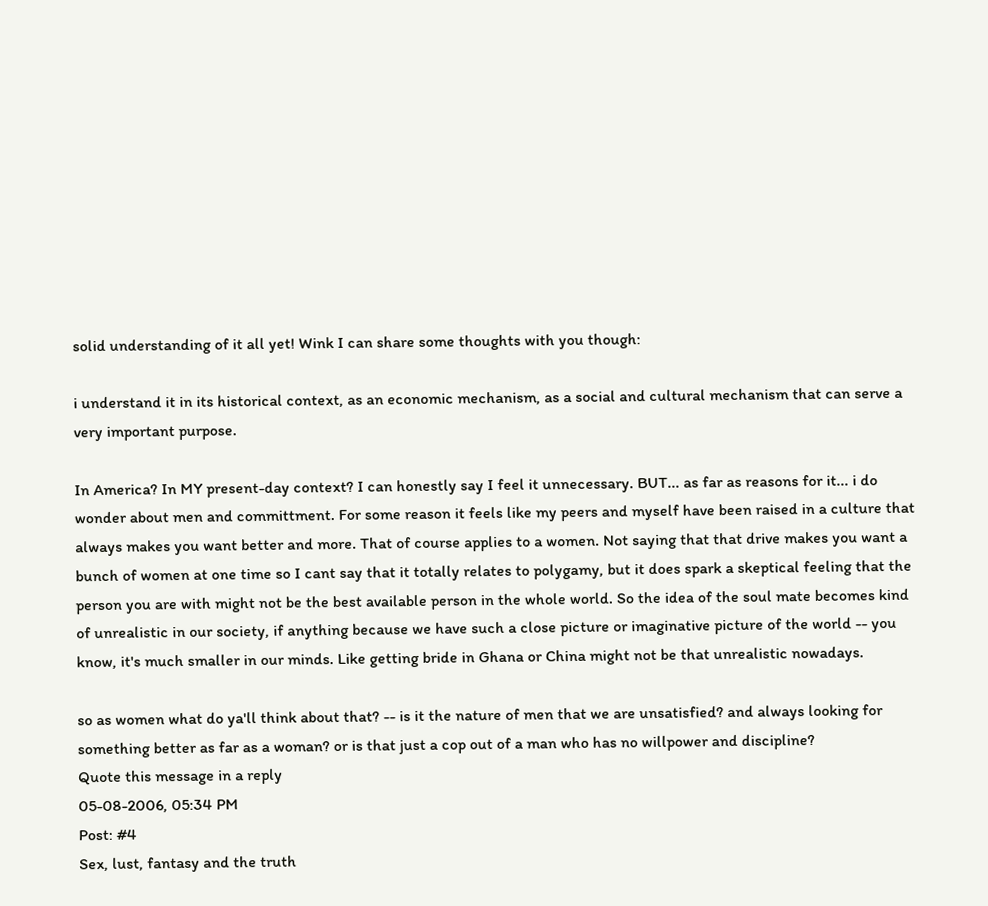solid understanding of it all yet! Wink I can share some thoughts with you though:

i understand it in its historical context, as an economic mechanism, as a social and cultural mechanism that can serve a very important purpose.

In America? In MY present-day context? I can honestly say I feel it unnecessary. BUT... as far as reasons for it... i do wonder about men and committment. For some reason it feels like my peers and myself have been raised in a culture that always makes you want better and more. That of course applies to a women. Not saying that that drive makes you want a bunch of women at one time so I cant say that it totally relates to polygamy, but it does spark a skeptical feeling that the person you are with might not be the best available person in the whole world. So the idea of the soul mate becomes kind of unrealistic in our society, if anything because we have such a close picture or imaginative picture of the world -- you know, it's much smaller in our minds. Like getting bride in Ghana or China might not be that unrealistic nowadays.

so as women what do ya'll think about that? -- is it the nature of men that we are unsatisfied? and always looking for something better as far as a woman? or is that just a cop out of a man who has no willpower and discipline?
Quote this message in a reply
05-08-2006, 05:34 PM
Post: #4
Sex, lust, fantasy and the truth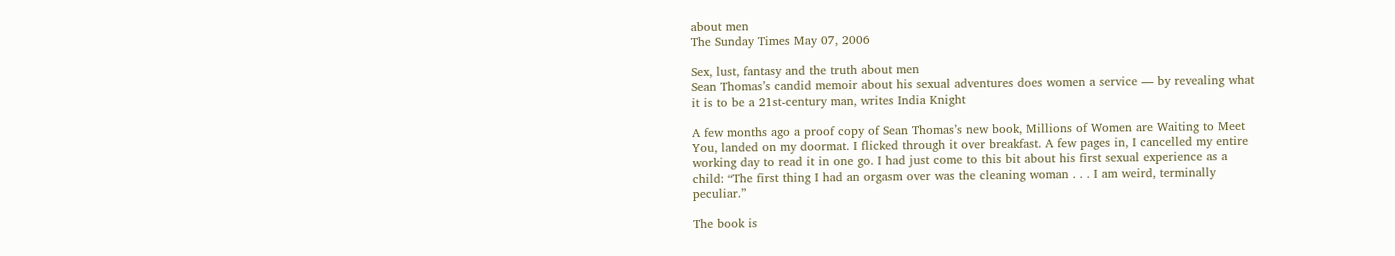about men
The Sunday Times May 07, 2006

Sex, lust, fantasy and the truth about men
Sean Thomas’s candid memoir about his sexual adventures does women a service — by revealing what it is to be a 21st-century man, writes India Knight

A few months ago a proof copy of Sean Thomas’s new book, Millions of Women are Waiting to Meet You, landed on my doormat. I flicked through it over breakfast. A few pages in, I cancelled my entire working day to read it in one go. I had just come to this bit about his first sexual experience as a child: “The first thing I had an orgasm over was the cleaning woman . . . I am weird, terminally peculiar.”

The book is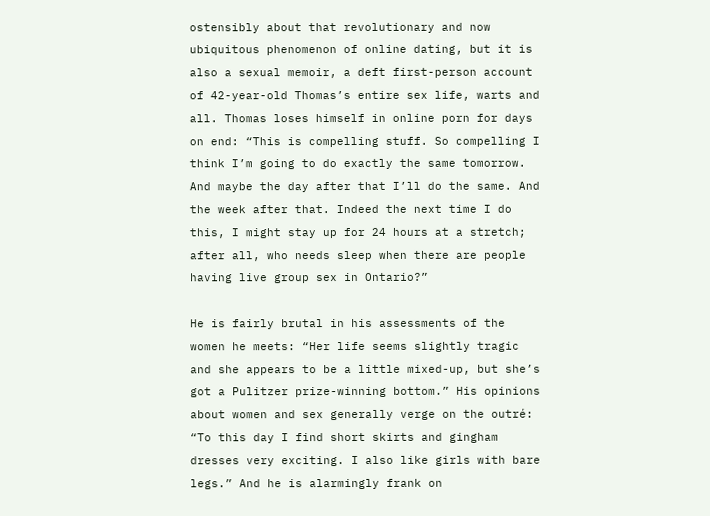ostensibly about that revolutionary and now ubiquitous phenomenon of online dating, but it is also a sexual memoir, a deft first-person account of 42-year-old Thomas’s entire sex life, warts and all. Thomas loses himself in online porn for days on end: “This is compelling stuff. So compelling I think I’m going to do exactly the same tomorrow. And maybe the day after that I’ll do the same. And the week after that. Indeed the next time I do this, I might stay up for 24 hours at a stretch; after all, who needs sleep when there are people having live group sex in Ontario?”

He is fairly brutal in his assessments of the women he meets: “Her life seems slightly tragic and she appears to be a little mixed-up, but she’s got a Pulitzer prize-winning bottom.” His opinions about women and sex generally verge on the outré: “To this day I find short skirts and gingham dresses very exciting. I also like girls with bare legs.” And he is alarmingly frank on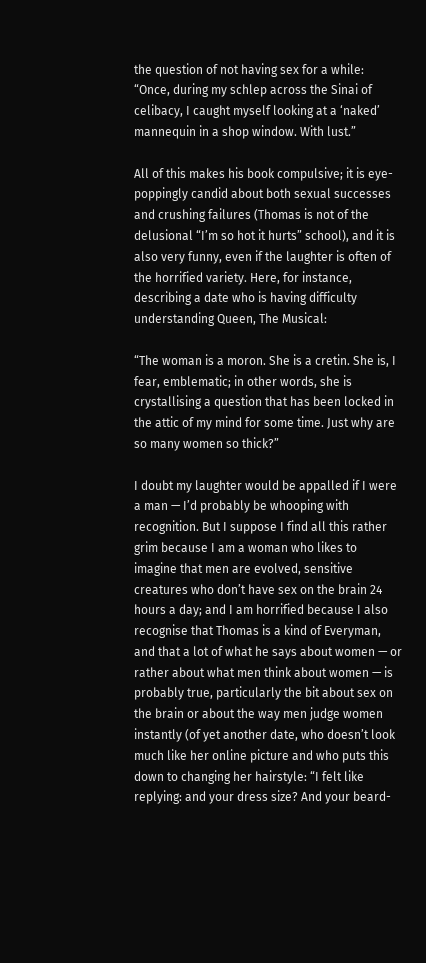the question of not having sex for a while: “Once, during my schlep across the Sinai of celibacy, I caught myself looking at a ‘naked’ mannequin in a shop window. With lust.”

All of this makes his book compulsive; it is eye-poppingly candid about both sexual successes and crushing failures (Thomas is not of the delusional “I’m so hot it hurts” school), and it is also very funny, even if the laughter is often of the horrified variety. Here, for instance, describing a date who is having difficulty understanding Queen, The Musical:

“The woman is a moron. She is a cretin. She is, I fear, emblematic; in other words, she is crystallising a question that has been locked in the attic of my mind for some time. Just why are so many women so thick?”

I doubt my laughter would be appalled if I were a man — I’d probably be whooping with recognition. But I suppose I find all this rather grim because I am a woman who likes to imagine that men are evolved, sensitive creatures who don’t have sex on the brain 24 hours a day; and I am horrified because I also recognise that Thomas is a kind of Everyman, and that a lot of what he says about women — or rather about what men think about women — is probably true, particularly the bit about sex on the brain or about the way men judge women instantly (of yet another date, who doesn’t look much like her online picture and who puts this down to changing her hairstyle: “I felt like replying: and your dress size? And your beard-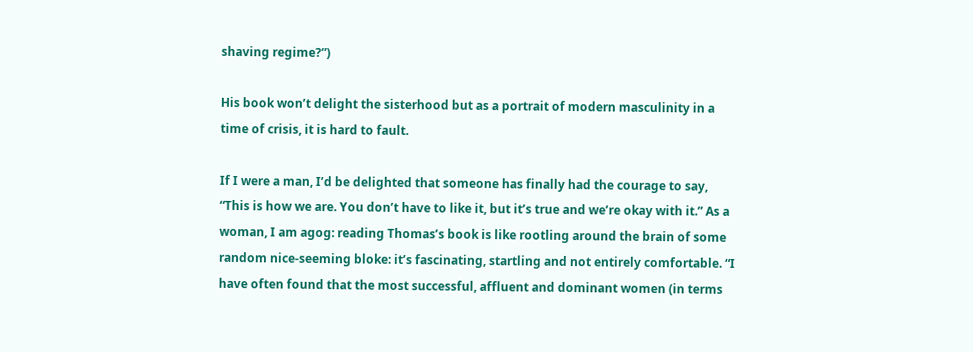shaving regime?”)

His book won’t delight the sisterhood but as a portrait of modern masculinity in a time of crisis, it is hard to fault.

If I were a man, I’d be delighted that someone has finally had the courage to say, “This is how we are. You don’t have to like it, but it’s true and we’re okay with it.” As a woman, I am agog: reading Thomas’s book is like rootling around the brain of some random nice-seeming bloke: it’s fascinating, startling and not entirely comfortable. “I have often found that the most successful, affluent and dominant women (in terms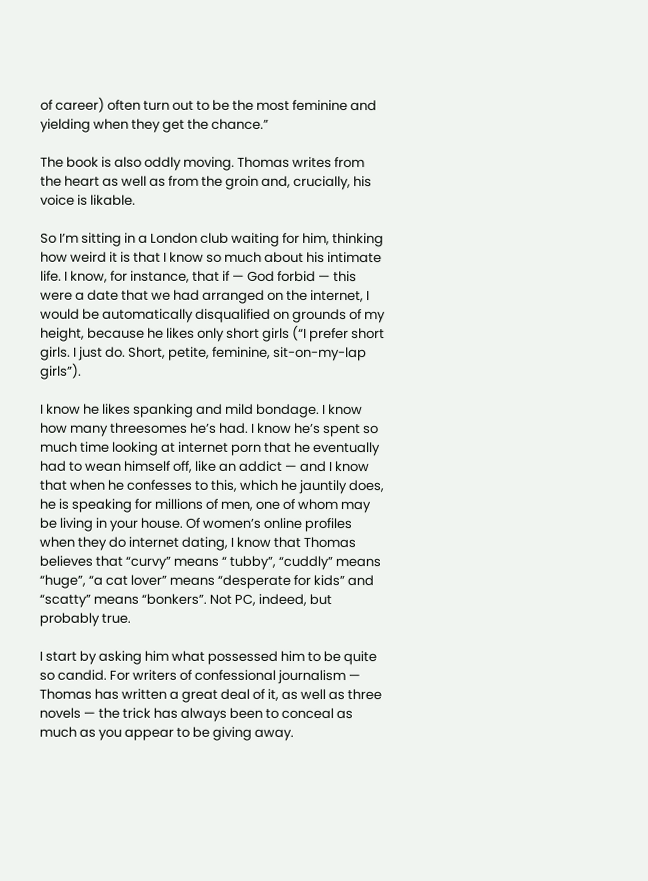of career) often turn out to be the most feminine and yielding when they get the chance.”

The book is also oddly moving. Thomas writes from the heart as well as from the groin and, crucially, his voice is likable.

So I’m sitting in a London club waiting for him, thinking how weird it is that I know so much about his intimate life. I know, for instance, that if — God forbid — this were a date that we had arranged on the internet, I would be automatically disqualified on grounds of my height, because he likes only short girls (“I prefer short girls. I just do. Short, petite, feminine, sit-on-my-lap girls”).

I know he likes spanking and mild bondage. I know how many threesomes he’s had. I know he’s spent so much time looking at internet porn that he eventually had to wean himself off, like an addict — and I know that when he confesses to this, which he jauntily does, he is speaking for millions of men, one of whom may be living in your house. Of women’s online profiles when they do internet dating, I know that Thomas believes that “curvy” means “ tubby”, “cuddly” means “huge”, “a cat lover” means “desperate for kids” and “scatty” means “bonkers”. Not PC, indeed, but probably true.

I start by asking him what possessed him to be quite so candid. For writers of confessional journalism — Thomas has written a great deal of it, as well as three novels — the trick has always been to conceal as much as you appear to be giving away.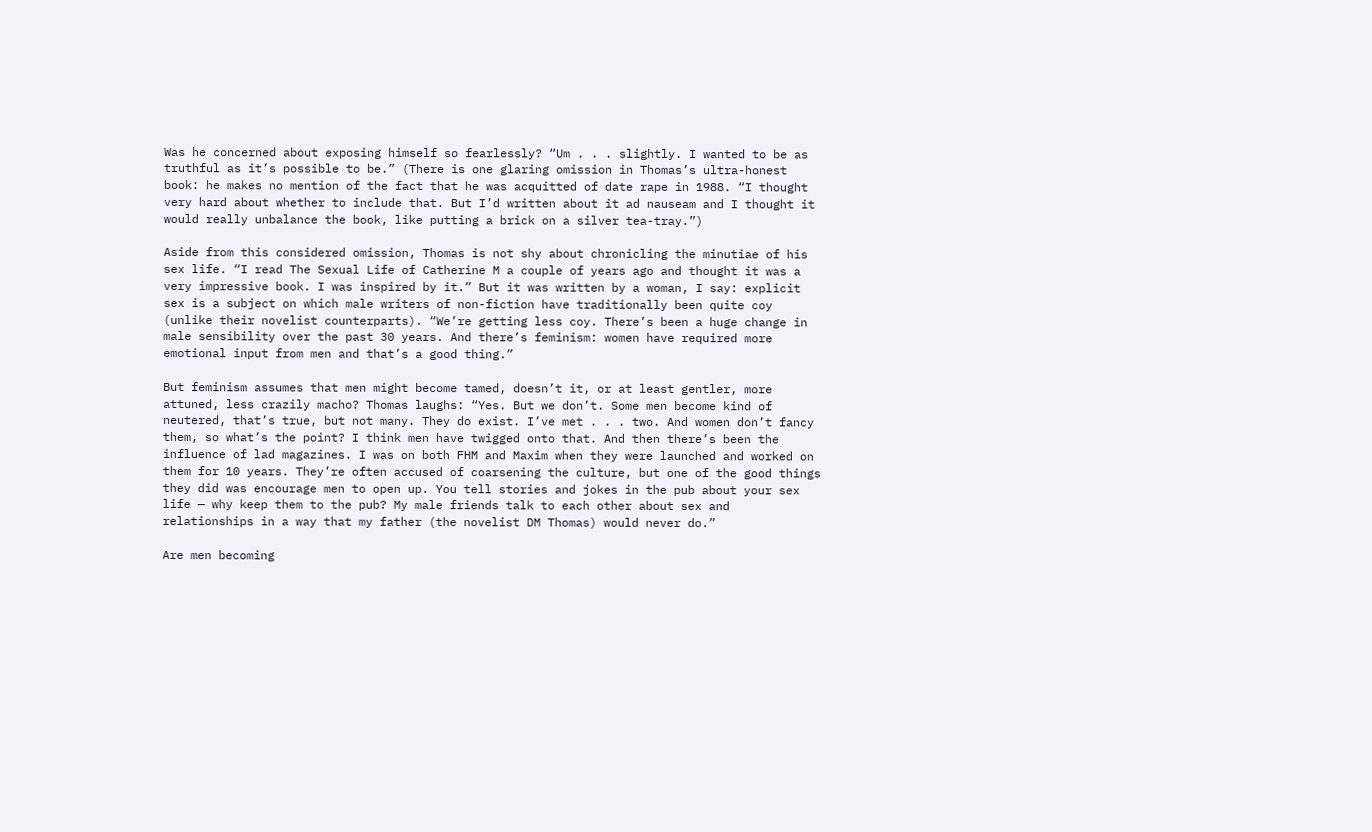Was he concerned about exposing himself so fearlessly? “Um . . . slightly. I wanted to be as truthful as it’s possible to be.” (There is one glaring omission in Thomas’s ultra-honest book: he makes no mention of the fact that he was acquitted of date rape in 1988. “I thought very hard about whether to include that. But I’d written about it ad nauseam and I thought it would really unbalance the book, like putting a brick on a silver tea-tray.”)

Aside from this considered omission, Thomas is not shy about chronicling the minutiae of his sex life. “I read The Sexual Life of Catherine M a couple of years ago and thought it was a very impressive book. I was inspired by it.” But it was written by a woman, I say: explicit sex is a subject on which male writers of non-fiction have traditionally been quite coy (unlike their novelist counterparts). “We’re getting less coy. There’s been a huge change in male sensibility over the past 30 years. And there’s feminism: women have required more emotional input from men and that’s a good thing.”

But feminism assumes that men might become tamed, doesn’t it, or at least gentler, more attuned, less crazily macho? Thomas laughs: “Yes. But we don’t. Some men become kind of neutered, that’s true, but not many. They do exist. I’ve met . . . two. And women don’t fancy them, so what’s the point? I think men have twigged onto that. And then there’s been the influence of lad magazines. I was on both FHM and Maxim when they were launched and worked on them for 10 years. They’re often accused of coarsening the culture, but one of the good things they did was encourage men to open up. You tell stories and jokes in the pub about your sex life — why keep them to the pub? My male friends talk to each other about sex and relationships in a way that my father (the novelist DM Thomas) would never do.”

Are men becoming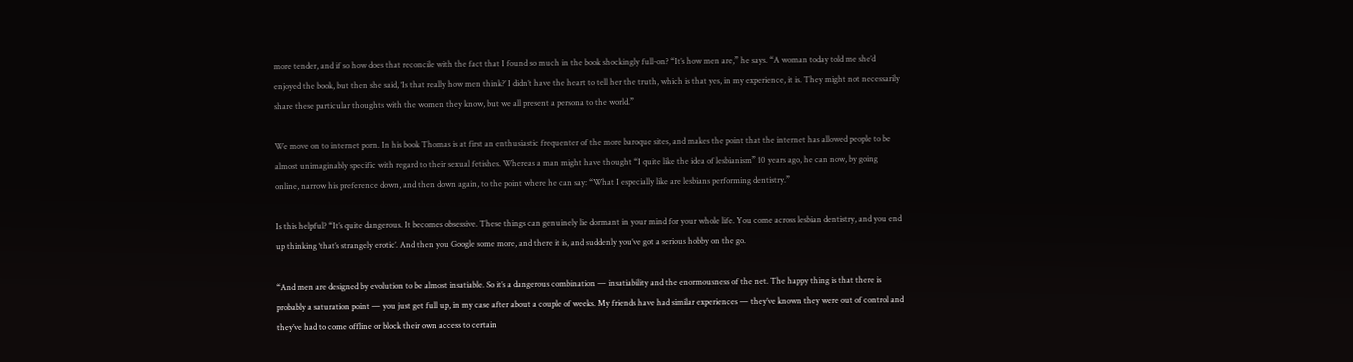more tender, and if so how does that reconcile with the fact that I found so much in the book shockingly full-on? “It’s how men are,” he says. “A woman today told me she’d enjoyed the book, but then she said, ‘Is that really how men think?’ I didn’t have the heart to tell her the truth, which is that yes, in my experience, it is. They might not necessarily share these particular thoughts with the women they know, but we all present a persona to the world.”

We move on to internet porn. In his book Thomas is at first an enthusiastic frequenter of the more baroque sites, and makes the point that the internet has allowed people to be almost unimaginably specific with regard to their sexual fetishes. Whereas a man might have thought “I quite like the idea of lesbianism” 10 years ago, he can now, by going online, narrow his preference down, and then down again, to the point where he can say: “What I especially like are lesbians performing dentistry.”

Is this helpful? “It’s quite dangerous. It becomes obsessive. These things can genuinely lie dormant in your mind for your whole life. You come across lesbian dentistry, and you end up thinking ‘that’s strangely erotic’. And then you Google some more, and there it is, and suddenly you’ve got a serious hobby on the go.

“And men are designed by evolution to be almost insatiable. So it’s a dangerous combination — insatiability and the enormousness of the net. The happy thing is that there is probably a saturation point — you just get full up, in my case after about a couple of weeks. My friends have had similar experiences — they’ve known they were out of control and they’ve had to come offline or block their own access to certain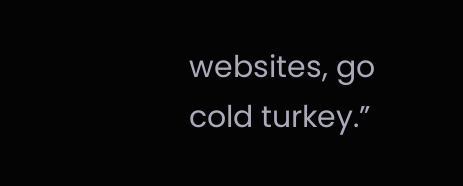websites, go cold turkey.”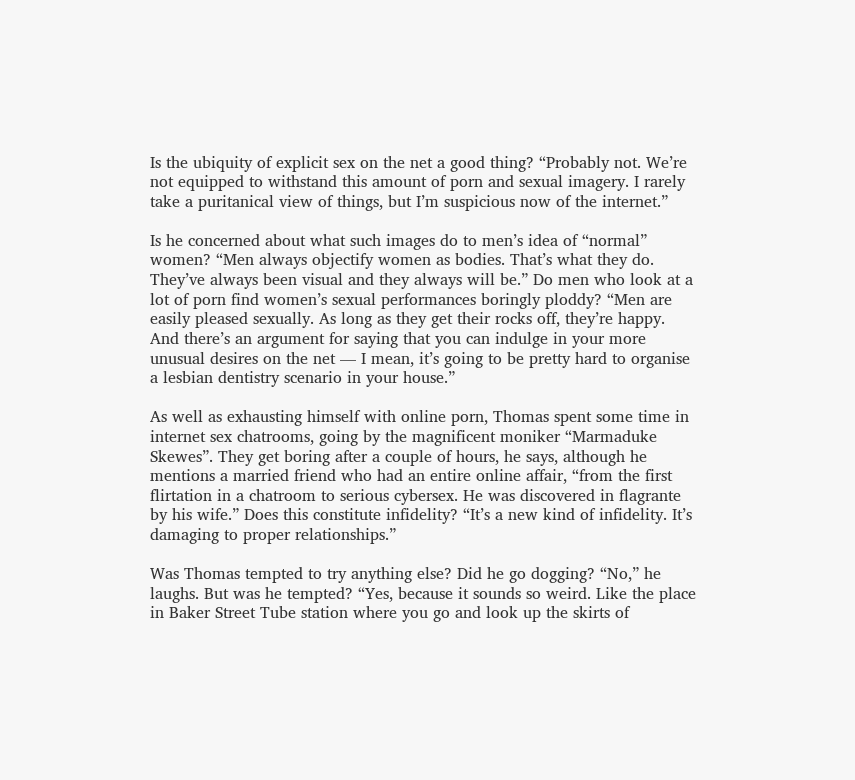Is the ubiquity of explicit sex on the net a good thing? “Probably not. We’re not equipped to withstand this amount of porn and sexual imagery. I rarely take a puritanical view of things, but I’m suspicious now of the internet.”

Is he concerned about what such images do to men’s idea of “normal” women? “Men always objectify women as bodies. That’s what they do. They’ve always been visual and they always will be.” Do men who look at a lot of porn find women’s sexual performances boringly ploddy? “Men are easily pleased sexually. As long as they get their rocks off, they’re happy. And there’s an argument for saying that you can indulge in your more unusual desires on the net — I mean, it’s going to be pretty hard to organise a lesbian dentistry scenario in your house.”

As well as exhausting himself with online porn, Thomas spent some time in internet sex chatrooms, going by the magnificent moniker “Marmaduke Skewes”. They get boring after a couple of hours, he says, although he mentions a married friend who had an entire online affair, “from the first flirtation in a chatroom to serious cybersex. He was discovered in flagrante by his wife.” Does this constitute infidelity? “It’s a new kind of infidelity. It’s damaging to proper relationships.”

Was Thomas tempted to try anything else? Did he go dogging? “No,” he laughs. But was he tempted? “Yes, because it sounds so weird. Like the place in Baker Street Tube station where you go and look up the skirts of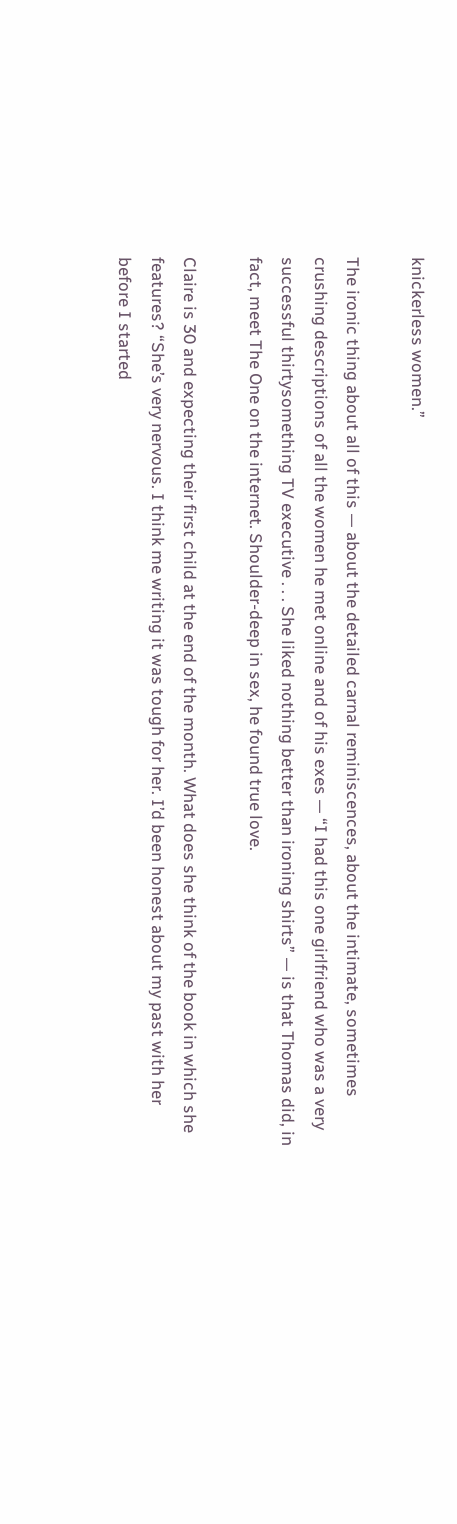knickerless women.”

The ironic thing about all of this — about the detailed carnal reminiscences, about the intimate, sometimes crushing descriptions of all the women he met online and of his exes — “I had this one girlfriend who was a very successful thirtysomething TV executive . . . She liked nothing better than ironing shirts” — is that Thomas did, in fact, meet The One on the internet. Shoulder-deep in sex, he found true love.

Claire is 30 and expecting their first child at the end of the month. What does she think of the book in which she features? “She’s very nervous. I think me writing it was tough for her. I’d been honest about my past with her before I started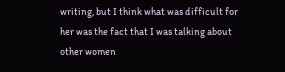writing, but I think what was difficult for her was the fact that I was talking about other women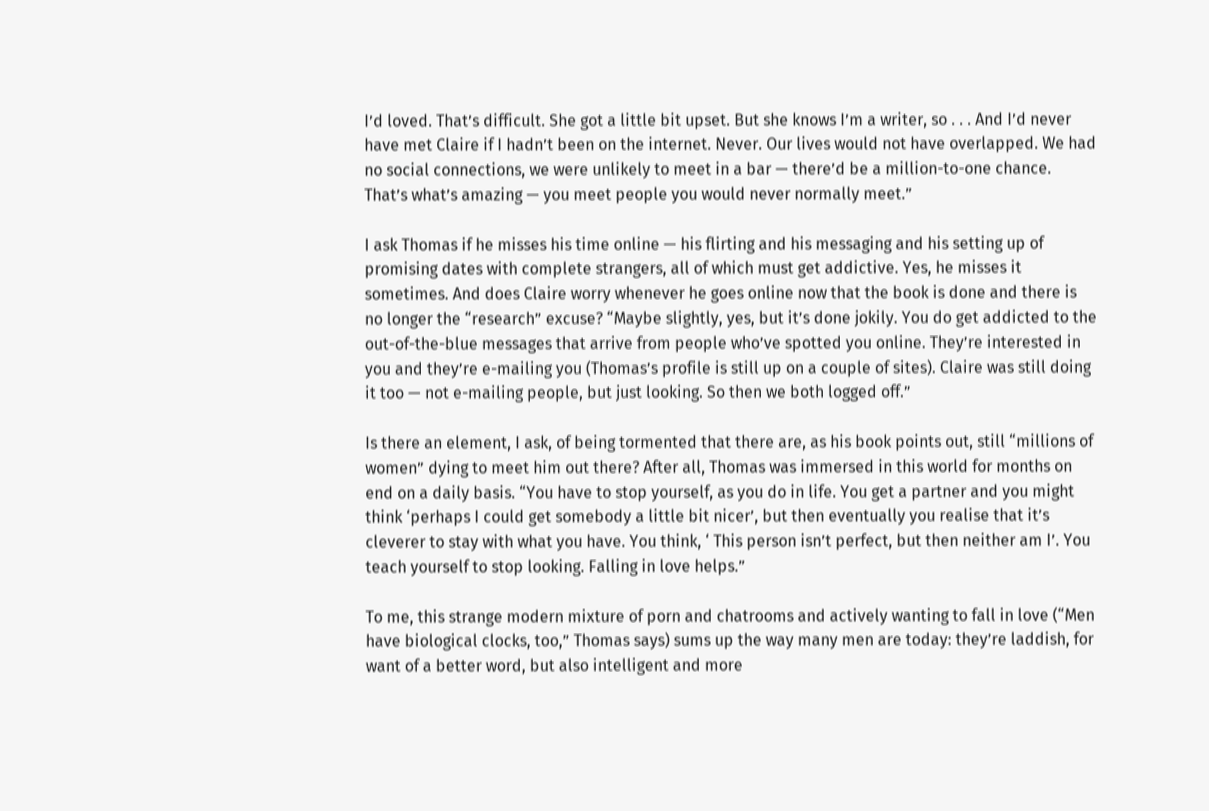I’d loved. That’s difficult. She got a little bit upset. But she knows I’m a writer, so . . . And I’d never have met Claire if I hadn’t been on the internet. Never. Our lives would not have overlapped. We had no social connections, we were unlikely to meet in a bar — there’d be a million-to-one chance. That’s what’s amazing — you meet people you would never normally meet.”

I ask Thomas if he misses his time online — his flirting and his messaging and his setting up of promising dates with complete strangers, all of which must get addictive. Yes, he misses it sometimes. And does Claire worry whenever he goes online now that the book is done and there is no longer the “research” excuse? “Maybe slightly, yes, but it’s done jokily. You do get addicted to the out-of-the-blue messages that arrive from people who’ve spotted you online. They’re interested in you and they’re e-mailing you (Thomas’s profile is still up on a couple of sites). Claire was still doing it too — not e-mailing people, but just looking. So then we both logged off.”

Is there an element, I ask, of being tormented that there are, as his book points out, still “millions of women” dying to meet him out there? After all, Thomas was immersed in this world for months on end on a daily basis. “You have to stop yourself, as you do in life. You get a partner and you might think ‘perhaps I could get somebody a little bit nicer’, but then eventually you realise that it’s cleverer to stay with what you have. You think, ‘ This person isn’t perfect, but then neither am I’. You teach yourself to stop looking. Falling in love helps.”

To me, this strange modern mixture of porn and chatrooms and actively wanting to fall in love (“Men have biological clocks, too,” Thomas says) sums up the way many men are today: they’re laddish, for want of a better word, but also intelligent and more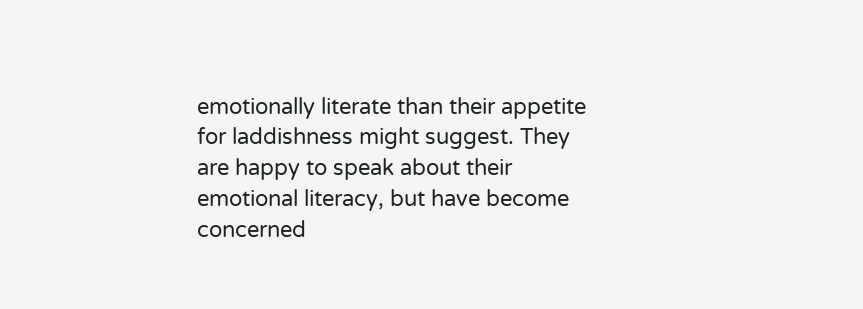emotionally literate than their appetite for laddishness might suggest. They are happy to speak about their emotional literacy, but have become concerned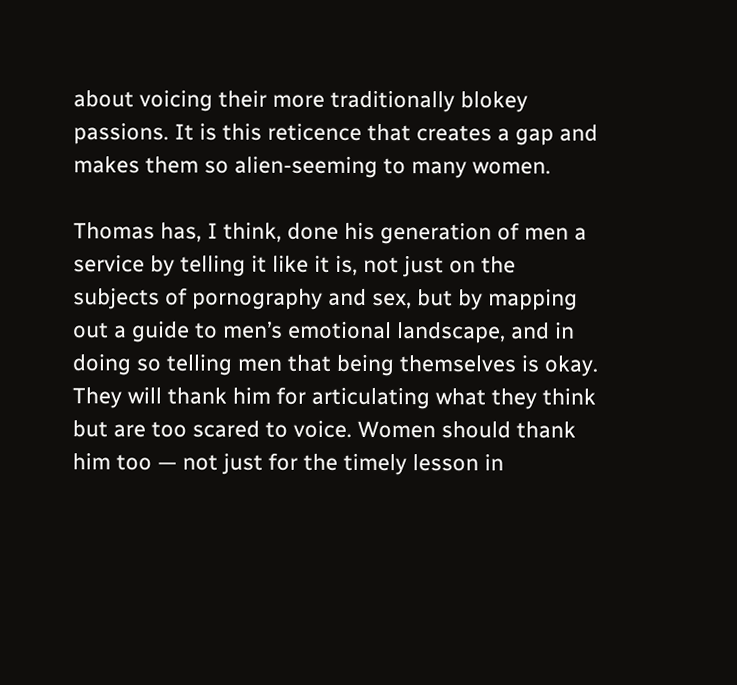about voicing their more traditionally blokey passions. It is this reticence that creates a gap and makes them so alien-seeming to many women.

Thomas has, I think, done his generation of men a service by telling it like it is, not just on the subjects of pornography and sex, but by mapping out a guide to men’s emotional landscape, and in doing so telling men that being themselves is okay. They will thank him for articulating what they think but are too scared to voice. Women should thank him too — not just for the timely lesson in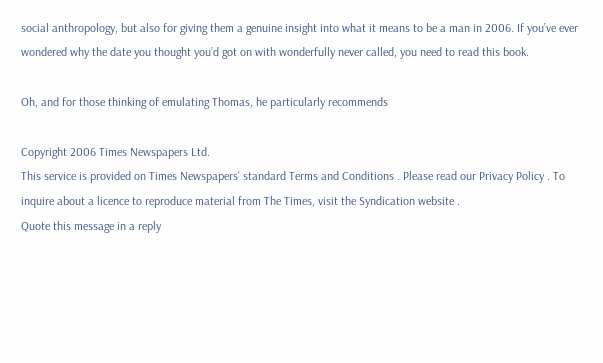social anthropology, but also for giving them a genuine insight into what it means to be a man in 2006. If you’ve ever wondered why the date you thought you’d got on with wonderfully never called, you need to read this book.

Oh, and for those thinking of emulating Thomas, he particularly recommends

Copyright 2006 Times Newspapers Ltd.
This service is provided on Times Newspapers' standard Terms and Conditions . Please read our Privacy Policy . To inquire about a licence to reproduce material from The Times, visit the Syndication website .
Quote this message in a reply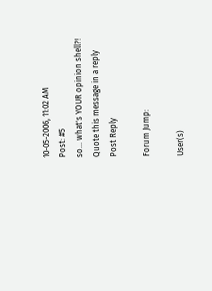10-05-2006, 11:02 AM
Post: #5
so... what's YOUR opinion shell?!
Quote this message in a reply
Post Reply

Forum Jump:

User(s)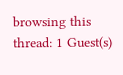browsing this thread: 1 Guest(s)